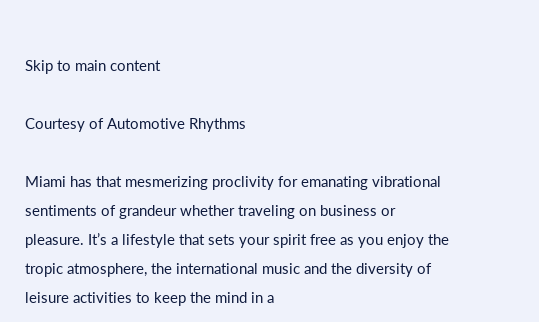Skip to main content

Courtesy of Automotive Rhythms

Miami has that mesmerizing proclivity for emanating vibrational sentiments of grandeur whether traveling on business or pleasure. It’s a lifestyle that sets your spirit free as you enjoy the tropic atmosphere, the international music and the diversity of leisure activities to keep the mind in a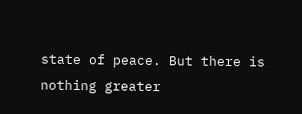state of peace. But there is nothing greater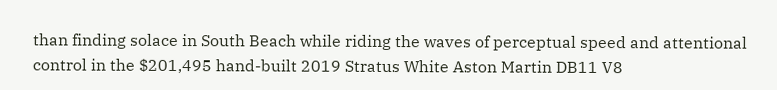than finding solace in South Beach while riding the waves of perceptual speed and attentional control in the $201,495 hand-built 2019 Stratus White Aston Martin DB11 V8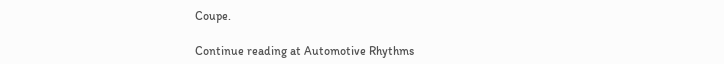Coupe.

Continue reading at Automotive Rhythms